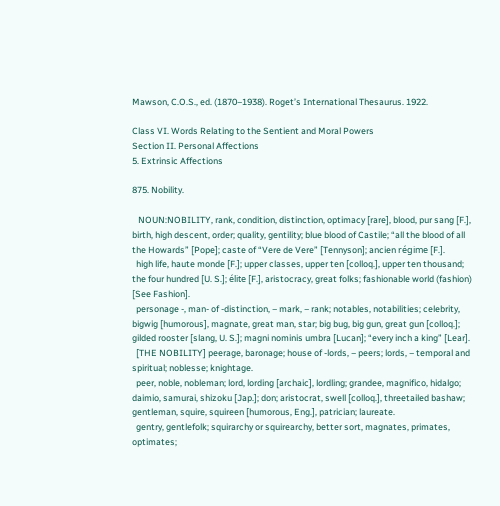Mawson, C.O.S., ed. (1870–1938). Roget’s International Thesaurus. 1922.

Class VI. Words Relating to the Sentient and Moral Powers
Section II. Personal Affections
5. Extrinsic Affections

875. Nobility.

   NOUN:NOBILITY, rank, condition, distinction, optimacy [rare], blood, pur sang [F.], birth, high descent, order; quality, gentility; blue blood of Castile; “all the blood of all the Howards” [Pope]; caste of “Vere de Vere” [Tennyson]; ancien régime [F.].
  high life, haute monde [F.]; upper classes, upper ten [colloq.], upper ten thousand; the four hundred [U. S.]; élite [F.], aristocracy, great folks; fashionable world (fashion) [See Fashion].
  personage -, man- of -distinction, – mark, – rank; notables, notabilities; celebrity, bigwig [humorous], magnate, great man, star; big bug, big gun, great gun [colloq.]; gilded rooster [slang, U. S.]; magni nominis umbra [Lucan]; “every inch a king” [Lear].
  [THE NOBILITY] peerage, baronage; house of -lords, – peers; lords, – temporal and spiritual; noblesse; knightage.
  peer, noble, nobleman; lord, lording [archaic], lordling; grandee, magnifico, hidalgo; daimio, samurai, shizoku [Jap.]; don; aristocrat, swell [colloq.], threetailed bashaw; gentleman, squire, squireen [humorous, Eng.], patrician; laureate.
  gentry, gentlefolk; squirarchy or squirearchy, better sort, magnates, primates, optimates;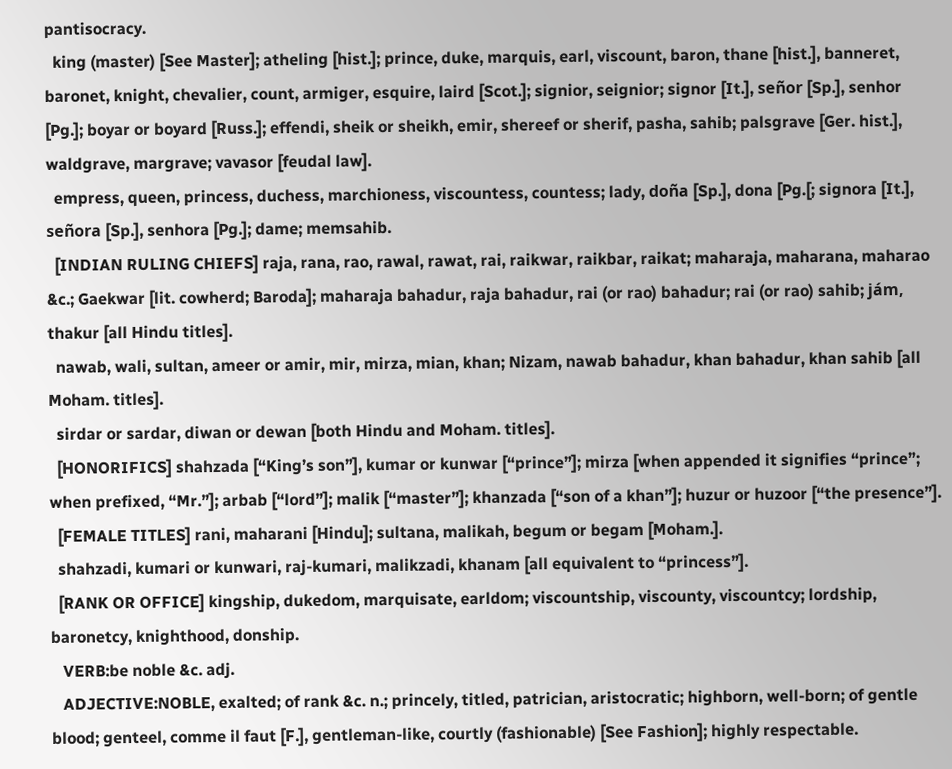pantisocracy.
  king (master) [See Master]; atheling [hist.]; prince, duke, marquis, earl, viscount, baron, thane [hist.], banneret, baronet, knight, chevalier, count, armiger, esquire, laird [Scot.]; signior, seignior; signor [It.], señor [Sp.], senhor [Pg.]; boyar or boyard [Russ.]; effendi, sheik or sheikh, emir, shereef or sherif, pasha, sahib; palsgrave [Ger. hist.], waldgrave, margrave; vavasor [feudal law].
  empress, queen, princess, duchess, marchioness, viscountess, countess; lady, doña [Sp.], dona [Pg.[; signora [It.], señora [Sp.], senhora [Pg.]; dame; memsahib.
  [INDIAN RULING CHIEFS] raja, rana, rao, rawal, rawat, rai, raikwar, raikbar, raikat; maharaja, maharana, maharao &c.; Gaekwar [lit. cowherd; Baroda]; maharaja bahadur, raja bahadur, rai (or rao) bahadur; rai (or rao) sahib; jám, thakur [all Hindu titles].
  nawab, wali, sultan, ameer or amir, mir, mirza, mian, khan; Nizam, nawab bahadur, khan bahadur, khan sahib [all Moham. titles].
  sirdar or sardar, diwan or dewan [both Hindu and Moham. titles].
  [HONORIFICS] shahzada [“King’s son”], kumar or kunwar [“prince”]; mirza [when appended it signifies “prince”; when prefixed, “Mr.”]; arbab [“lord”]; malik [“master”]; khanzada [“son of a khan”]; huzur or huzoor [“the presence”].
  [FEMALE TITLES] rani, maharani [Hindu]; sultana, malikah, begum or begam [Moham.].
  shahzadi, kumari or kunwari, raj-kumari, malikzadi, khanam [all equivalent to “princess”].
  [RANK OR OFFICE] kingship, dukedom, marquisate, earldom; viscountship, viscounty, viscountcy; lordship, baronetcy, knighthood, donship.
   VERB:be noble &c. adj.
   ADJECTIVE:NOBLE, exalted; of rank &c. n.; princely, titled, patrician, aristocratic; highborn, well-born; of gentle blood; genteel, comme il faut [F.], gentleman-like, courtly (fashionable) [See Fashion]; highly respectable.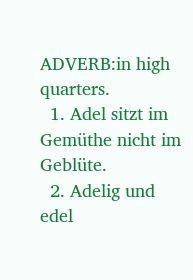ADVERB:in high quarters.
  1. Adel sitzt im Gemüthe nicht im Geblüte.
  2. Adelig und edel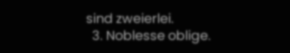sind zweierlei.
  3. Noblesse oblige.